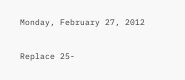Monday, February 27, 2012

Replace 25-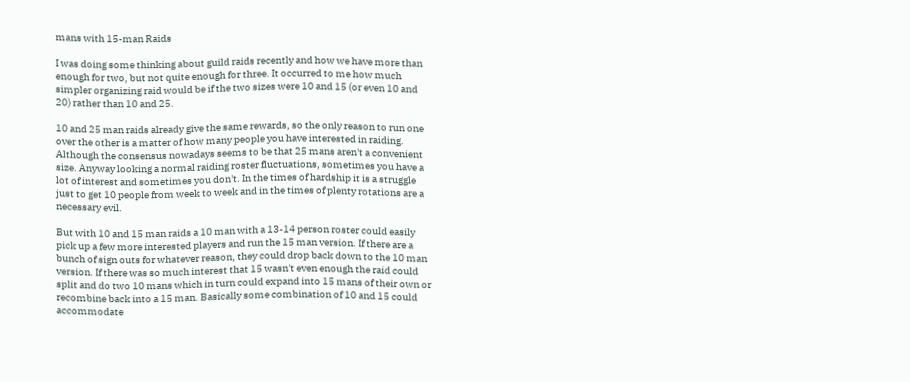mans with 15-man Raids

I was doing some thinking about guild raids recently and how we have more than enough for two, but not quite enough for three. It occurred to me how much simpler organizing raid would be if the two sizes were 10 and 15 (or even 10 and 20) rather than 10 and 25.

10 and 25 man raids already give the same rewards, so the only reason to run one over the other is a matter of how many people you have interested in raiding. Although the consensus nowadays seems to be that 25 mans aren't a convenient size. Anyway looking a normal raiding roster fluctuations, sometimes you have a lot of interest and sometimes you don't. In the times of hardship it is a struggle just to get 10 people from week to week and in the times of plenty rotations are a necessary evil.

But with 10 and 15 man raids a 10 man with a 13-14 person roster could easily pick up a few more interested players and run the 15 man version. If there are a bunch of sign outs for whatever reason, they could drop back down to the 10 man version. If there was so much interest that 15 wasn't even enough the raid could split and do two 10 mans which in turn could expand into 15 mans of their own or recombine back into a 15 man. Basically some combination of 10 and 15 could accommodate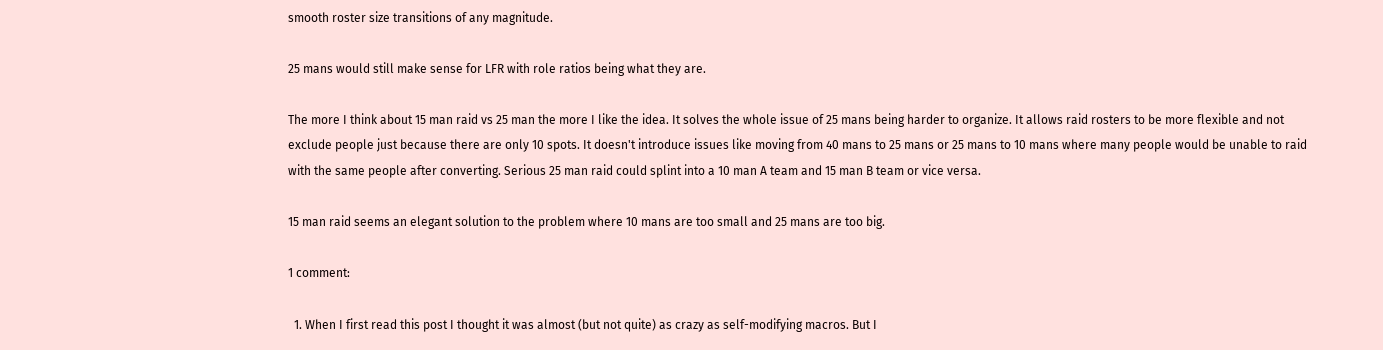smooth roster size transitions of any magnitude.

25 mans would still make sense for LFR with role ratios being what they are.

The more I think about 15 man raid vs 25 man the more I like the idea. It solves the whole issue of 25 mans being harder to organize. It allows raid rosters to be more flexible and not exclude people just because there are only 10 spots. It doesn't introduce issues like moving from 40 mans to 25 mans or 25 mans to 10 mans where many people would be unable to raid with the same people after converting. Serious 25 man raid could splint into a 10 man A team and 15 man B team or vice versa.

15 man raid seems an elegant solution to the problem where 10 mans are too small and 25 mans are too big.

1 comment:

  1. When I first read this post I thought it was almost (but not quite) as crazy as self-modifying macros. But I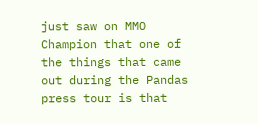just saw on MMO Champion that one of the things that came out during the Pandas press tour is that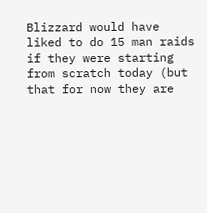Blizzard would have liked to do 15 man raids if they were starting from scratch today (but that for now they are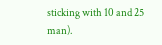sticking with 10 and 25 man).